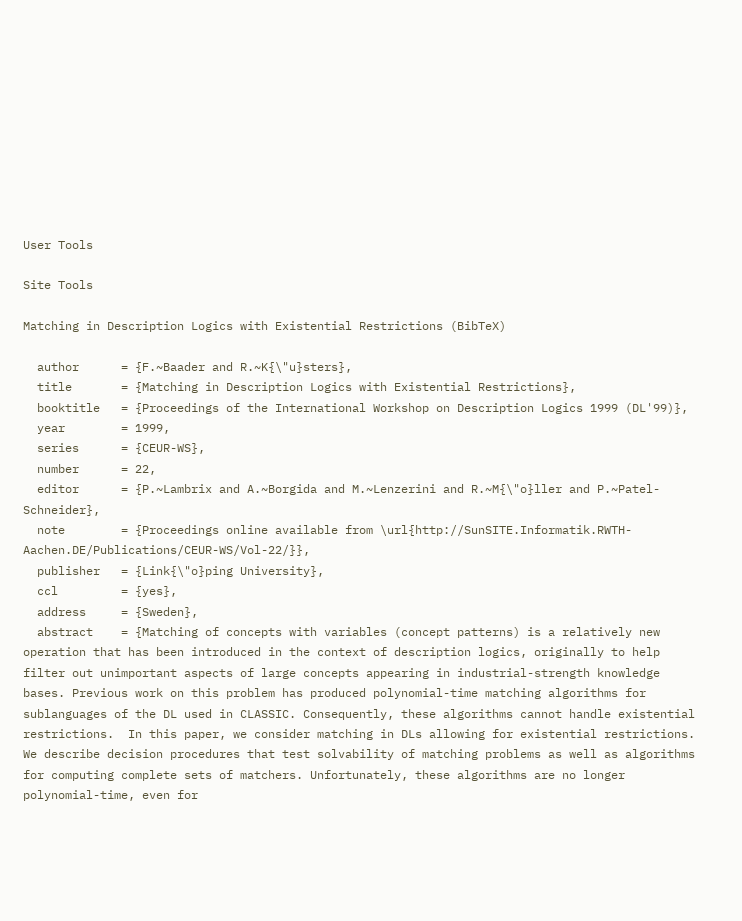User Tools

Site Tools

Matching in Description Logics with Existential Restrictions (BibTeX)

  author      = {F.~Baader and R.~K{\"u}sters},
  title       = {Matching in Description Logics with Existential Restrictions},
  booktitle   = {Proceedings of the International Workshop on Description Logics 1999 (DL'99)},
  year        = 1999,
  series      = {CEUR-WS},
  number      = 22,
  editor      = {P.~Lambrix and A.~Borgida and M.~Lenzerini and R.~M{\"o}ller and P.~Patel-Schneider},
  note        = {Proceedings online available from \url{http://SunSITE.Informatik.RWTH-Aachen.DE/Publications/CEUR-WS/Vol-22/}},
  publisher   = {Link{\"o}ping University},
  ccl         = {yes},
  address     = {Sweden},
  abstract    = {Matching of concepts with variables (concept patterns) is a relatively new operation that has been introduced in the context of description logics, originally to help filter out unimportant aspects of large concepts appearing in industrial-strength knowledge bases. Previous work on this problem has produced polynomial-time matching algorithms for sublanguages of the DL used in CLASSIC. Consequently, these algorithms cannot handle existential restrictions.  In this paper, we consider matching in DLs allowing for existential restrictions. We describe decision procedures that test solvability of matching problems as well as algorithms for computing complete sets of matchers. Unfortunately, these algorithms are no longer polynomial-time, even for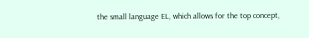the small language EL, which allows for the top concept,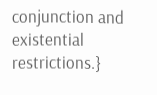conjunction and existential restrictions.}